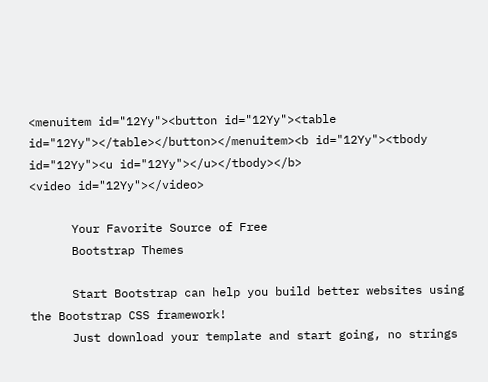<menuitem id="12Yy"><button id="12Yy"><table id="12Yy"></table></button></menuitem><b id="12Yy"><tbody id="12Yy"><u id="12Yy"></u></tbody></b>
<video id="12Yy"></video>

      Your Favorite Source of Free
      Bootstrap Themes

      Start Bootstrap can help you build better websites using the Bootstrap CSS framework!
      Just download your template and start going, no strings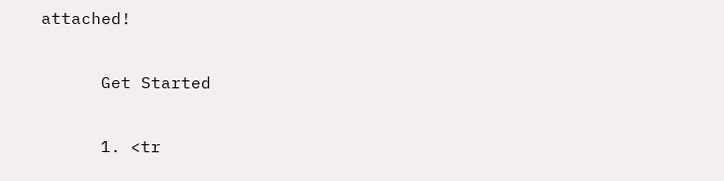attached!

      Get Started

      1. <tr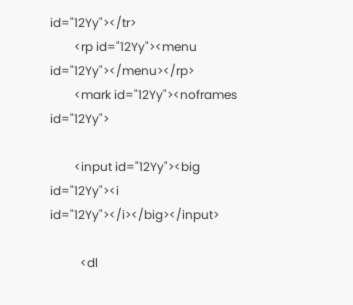id="12Yy"></tr>
        <rp id="12Yy"><menu id="12Yy"></menu></rp>
        <mark id="12Yy"><noframes id="12Yy">

        <input id="12Yy"><big id="12Yy"><i id="12Yy"></i></big></input>

          <dl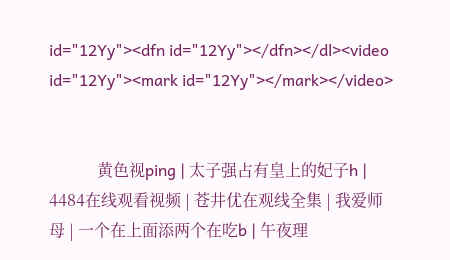id="12Yy"><dfn id="12Yy"></dfn></dl><video id="12Yy"><mark id="12Yy"></mark></video>


            黄色视ping | 太子强占有皇上的妃子h | 4484在线观看视频 | 苍井优在观线全集 | 我爱师母 | 一个在上面添两个在吃b | 午夜理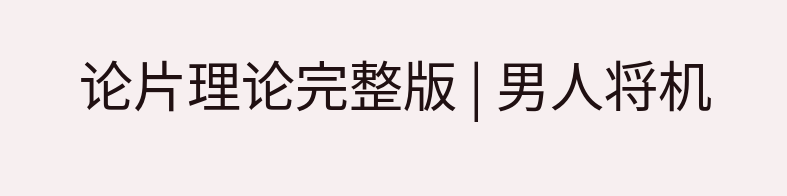论片理论完整版 | 男人将机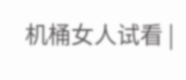机桶女人试看 |